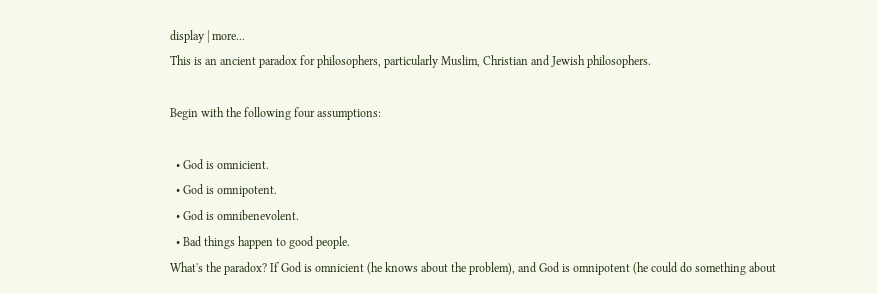display | more...
This is an ancient paradox for philosophers, particularly Muslim, Christian and Jewish philosophers.

Begin with the following four assumptions:

  • God is omnicient.
  • God is omnipotent.
  • God is omnibenevolent.
  • Bad things happen to good people.
What's the paradox? If God is omnicient (he knows about the problem), and God is omnipotent (he could do something about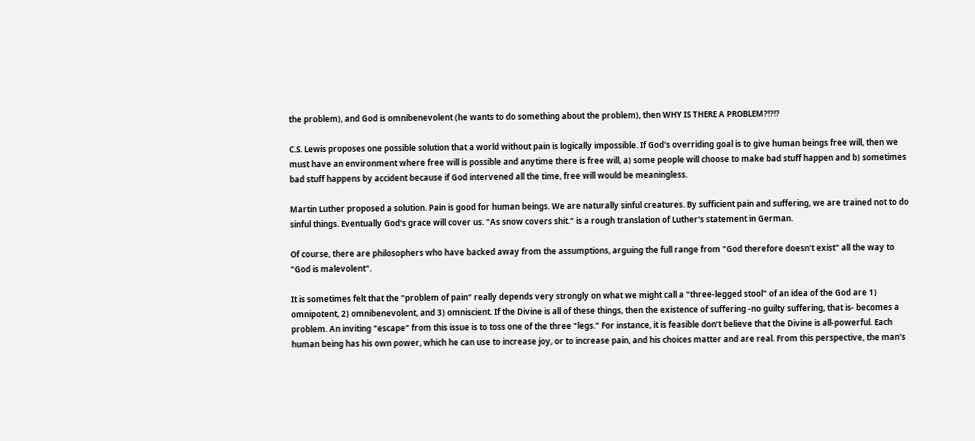the problem), and God is omnibenevolent (he wants to do something about the problem), then WHY IS THERE A PROBLEM?!?!?

C.S. Lewis proposes one possible solution that a world without pain is logically impossible. If God's overriding goal is to give human beings free will, then we must have an environment where free will is possible and anytime there is free will, a) some people will choose to make bad stuff happen and b) sometimes bad stuff happens by accident because if God intervened all the time, free will would be meaningless.

Martin Luther proposed a solution. Pain is good for human beings. We are naturally sinful creatures. By sufficient pain and suffering, we are trained not to do sinful things. Eventually God's grace will cover us. "As snow covers shit." is a rough translation of Luther's statement in German.

Of course, there are philosophers who have backed away from the assumptions, arguing the full range from "God therefore doesn't exist" all the way to "God is malevolent".

It is sometimes felt that the "problem of pain" really depends very strongly on what we might call a "three-legged stool" of an idea of the God are 1) omnipotent, 2) omnibenevolent, and 3) omniscient. If the Divine is all of these things, then the existence of suffering -no guilty suffering, that is- becomes a problem. An inviting "escape" from this issue is to toss one of the three "legs." For instance, it is feasible don’t believe that the Divine is all-powerful. Each human being has his own power, which he can use to increase joy, or to increase pain, and his choices matter and are real. From this perspective, the man's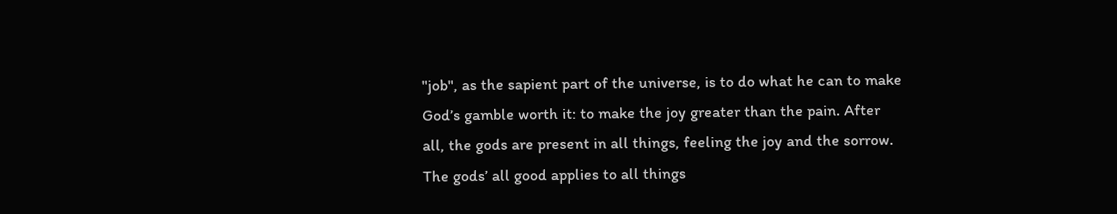"job", as the sapient part of the universe, is to do what he can to make God’s gamble worth it: to make the joy greater than the pain. After all, the gods are present in all things, feeling the joy and the sorrow. The gods’ all good applies to all things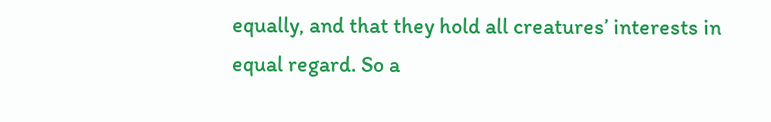equally, and that they hold all creatures’ interests in equal regard. So a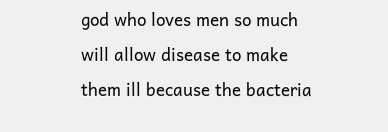god who loves men so much will allow disease to make them ill because the bacteria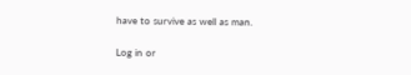have to survive as well as man.

Log in or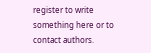register to write something here or to contact authors.